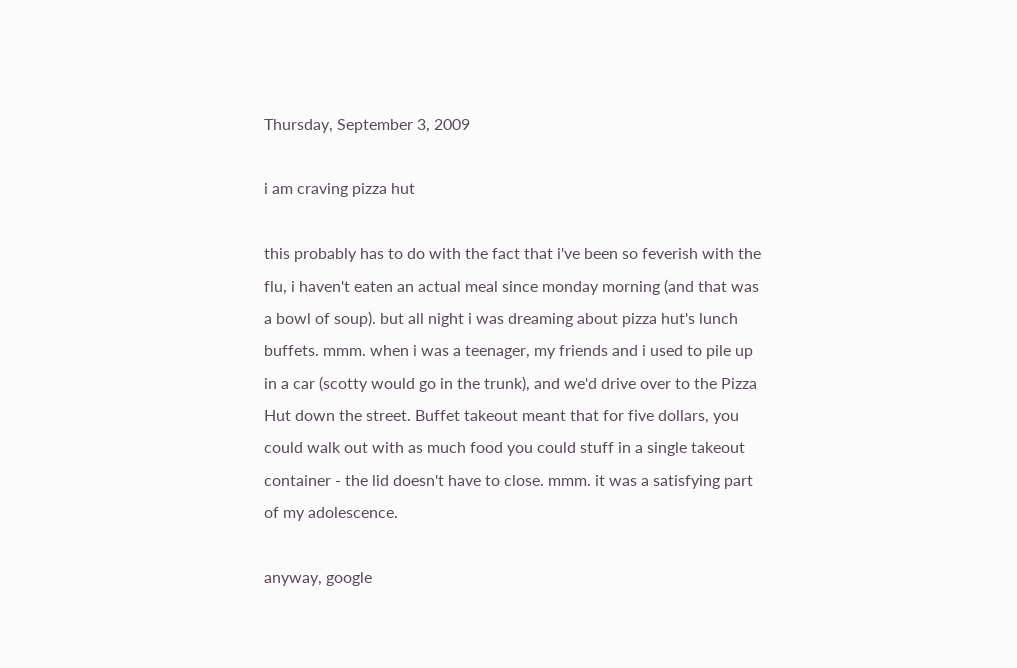Thursday, September 3, 2009

i am craving pizza hut

this probably has to do with the fact that i've been so feverish with the flu, i haven't eaten an actual meal since monday morning (and that was a bowl of soup). but all night i was dreaming about pizza hut's lunch buffets. mmm. when i was a teenager, my friends and i used to pile up in a car (scotty would go in the trunk), and we'd drive over to the Pizza Hut down the street. Buffet takeout meant that for five dollars, you could walk out with as much food you could stuff in a single takeout container - the lid doesn't have to close. mmm. it was a satisfying part of my adolescence.

anyway, google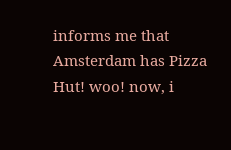informs me that Amsterdam has Pizza Hut! woo! now, i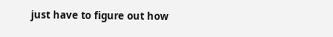just have to figure out how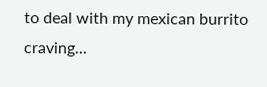to deal with my mexican burrito craving...